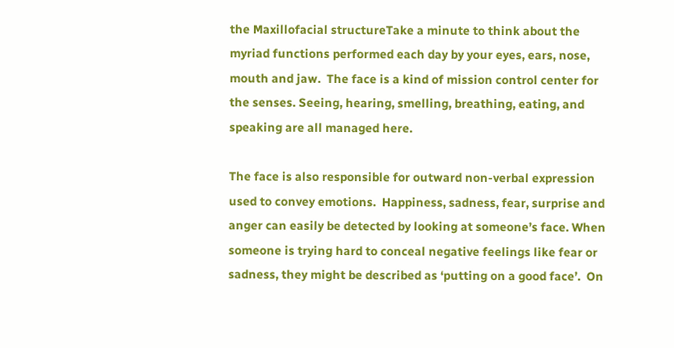the Maxillofacial structureTake a minute to think about the myriad functions performed each day by your eyes, ears, nose, mouth and jaw.  The face is a kind of mission control center for the senses. Seeing, hearing, smelling, breathing, eating, and speaking are all managed here.

The face is also responsible for outward non-verbal expression used to convey emotions.  Happiness, sadness, fear, surprise and anger can easily be detected by looking at someone’s face. When someone is trying hard to conceal negative feelings like fear or sadness, they might be described as ‘putting on a good face’.  On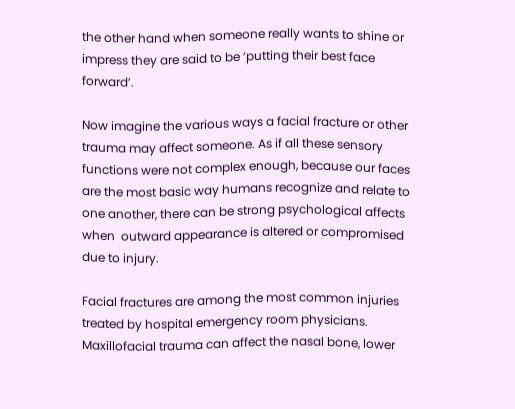the other hand when someone really wants to shine or impress they are said to be ‘putting their best face forward’.

Now imagine the various ways a facial fracture or other trauma may affect someone. As if all these sensory functions were not complex enough, because our faces are the most basic way humans recognize and relate to one another, there can be strong psychological affects when  outward appearance is altered or compromised due to injury.

Facial fractures are among the most common injuries treated by hospital emergency room physicians. Maxillofacial trauma can affect the nasal bone, lower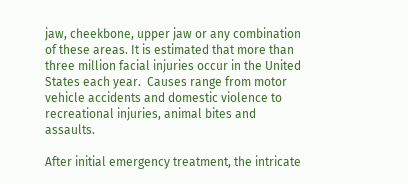jaw, cheekbone, upper jaw or any combination of these areas. It is estimated that more than three million facial injuries occur in the United States each year.  Causes range from motor vehicle accidents and domestic violence to recreational injuries, animal bites and assaults.

After initial emergency treatment, the intricate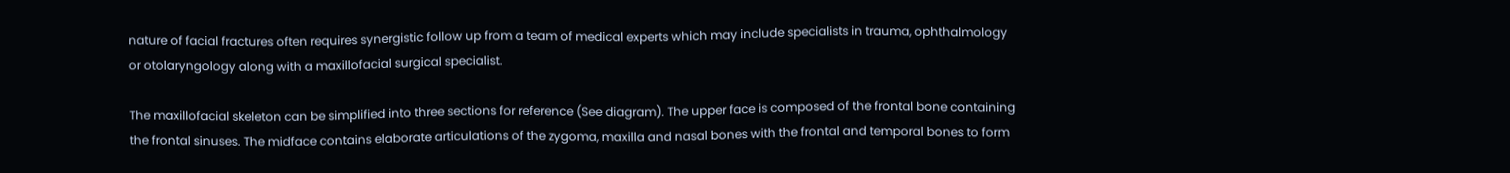nature of facial fractures often requires synergistic follow up from a team of medical experts which may include specialists in trauma, ophthalmology or otolaryngology along with a maxillofacial surgical specialist.

The maxillofacial skeleton can be simplified into three sections for reference (See diagram). The upper face is composed of the frontal bone containing the frontal sinuses. The midface contains elaborate articulations of the zygoma, maxilla and nasal bones with the frontal and temporal bones to form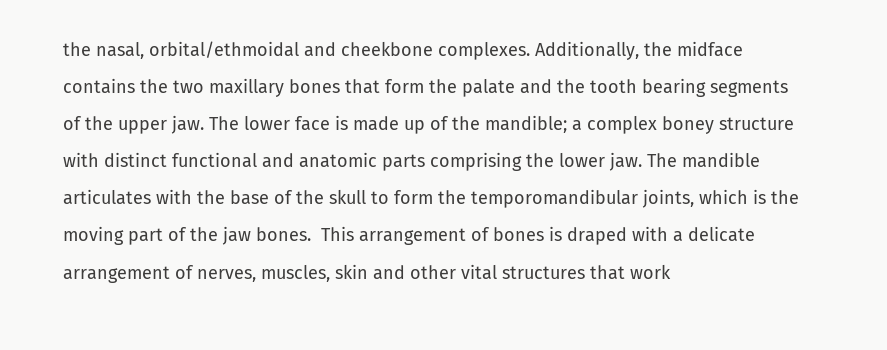the nasal, orbital/ethmoidal and cheekbone complexes. Additionally, the midface contains the two maxillary bones that form the palate and the tooth bearing segments of the upper jaw. The lower face is made up of the mandible; a complex boney structure with distinct functional and anatomic parts comprising the lower jaw. The mandible articulates with the base of the skull to form the temporomandibular joints, which is the moving part of the jaw bones.  This arrangement of bones is draped with a delicate arrangement of nerves, muscles, skin and other vital structures that work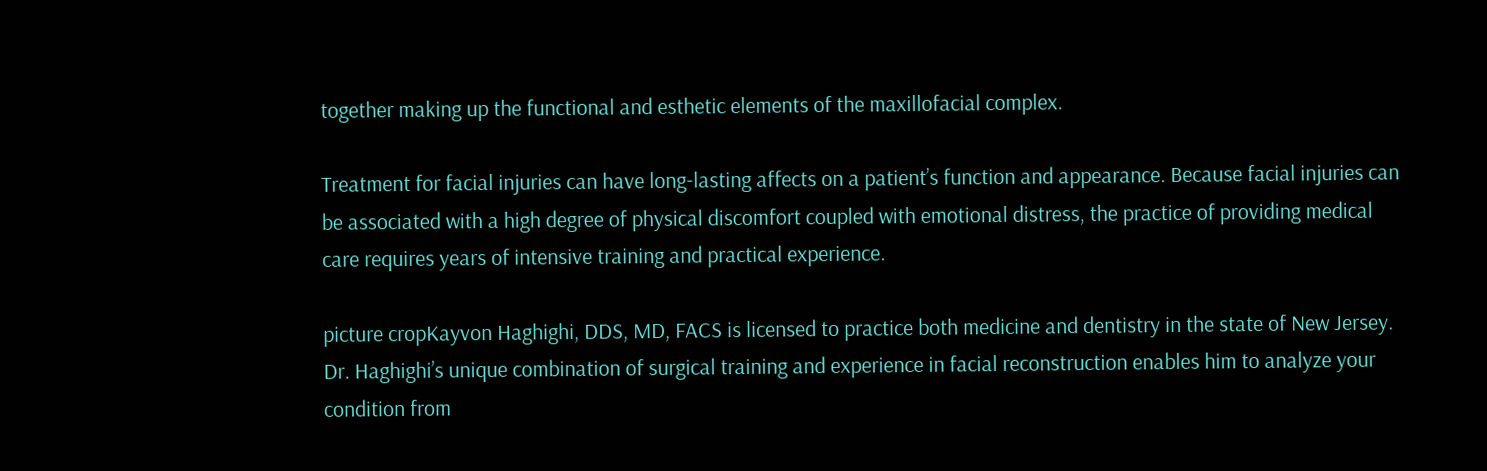together making up the functional and esthetic elements of the maxillofacial complex.

Treatment for facial injuries can have long-lasting affects on a patient’s function and appearance. Because facial injuries can be associated with a high degree of physical discomfort coupled with emotional distress, the practice of providing medical care requires years of intensive training and practical experience.

picture cropKayvon Haghighi, DDS, MD, FACS is licensed to practice both medicine and dentistry in the state of New Jersey. Dr. Haghighi’s unique combination of surgical training and experience in facial reconstruction enables him to analyze your condition from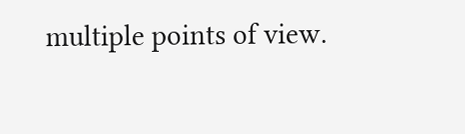multiple points of view.